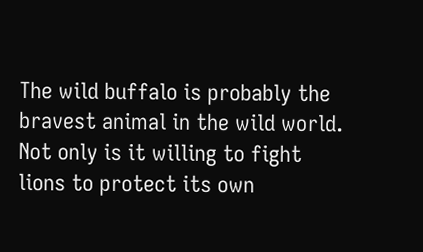The wild buffalo is probably the bravest animal in the wild world. Not only is it willing to fight lions to protect its own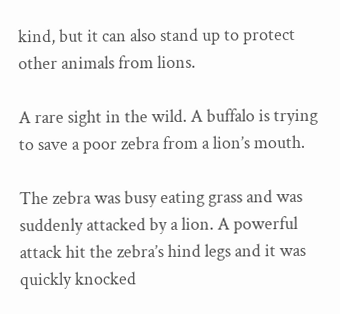kind, but it can also stand up to protect other animals from lions.

A rare sight in the wild. A buffalo is trying to save a poor zebra from a lion’s mouth.

The zebra was busy eating grass and was suddenly attacked by a lion. A powerful attack hit the zebra’s hind legs and it was quickly knocked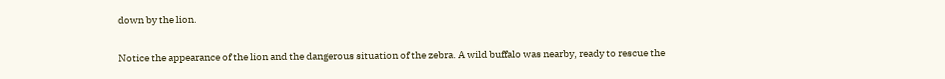down by the lion.

Notice the appearance of the lion and the dangerous situation of the zebra. A wild buffalo was nearby, ready to rescue the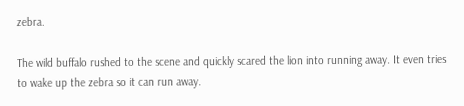zebra.

The wild buffalo rushed to the scene and quickly scared the lion into running away. It even tries to wake up the zebra so it can run away.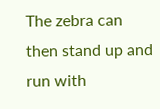The zebra can then stand up and run with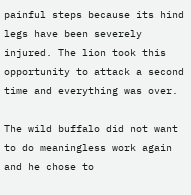painful steps because its hind legs have been severely injured. The lion took this opportunity to attack a second time and everything was over.

The wild buffalo did not want to do meaningless work again and he chose to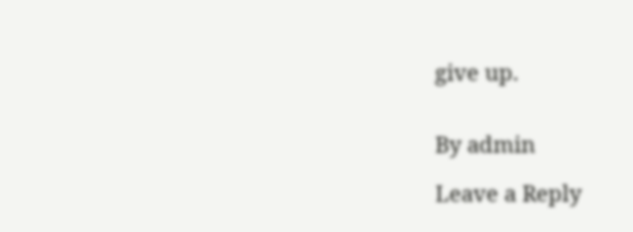give up.


By admin

Leave a Reply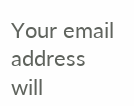Your email address will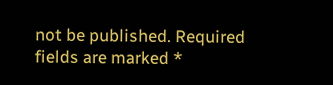not be published. Required fields are marked *